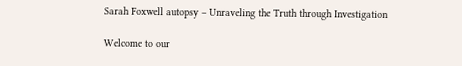Sarah Foxwell autopsy – Unraveling the Truth through Investigation

Welcome to our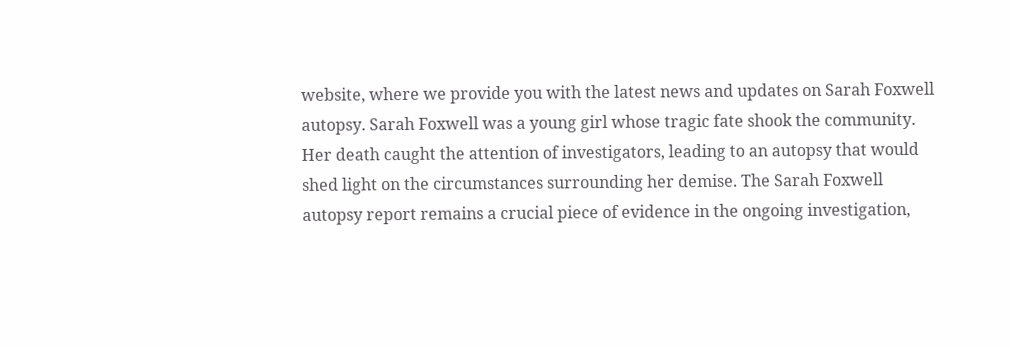website, where we provide you with the latest news and updates on Sarah Foxwell autopsy. Sarah Foxwell was a young girl whose tragic fate shook the community. Her death caught the attention of investigators, leading to an autopsy that would shed light on the circumstances surrounding her demise. The Sarah Foxwell autopsy report remains a crucial piece of evidence in the ongoing investigation,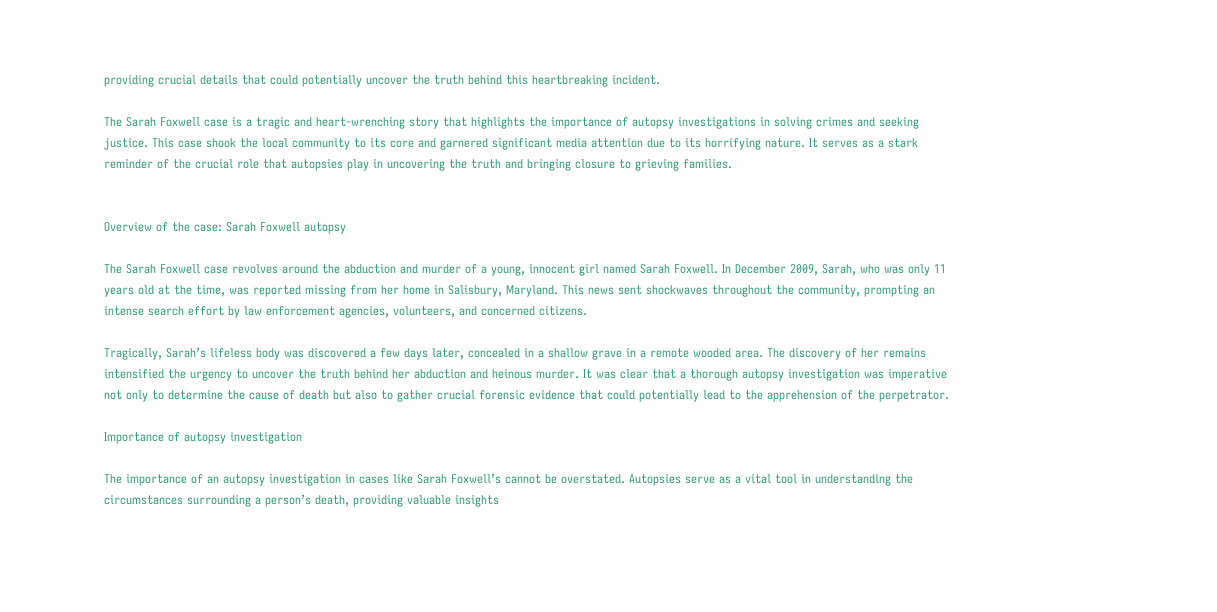providing crucial details that could potentially uncover the truth behind this heartbreaking incident.

The Sarah Foxwell case is a tragic and heart-wrenching story that highlights the importance of autopsy investigations in solving crimes and seeking justice. This case shook the local community to its core and garnered significant media attention due to its horrifying nature. It serves as a stark reminder of the crucial role that autopsies play in uncovering the truth and bringing closure to grieving families.


Overview of the case: Sarah Foxwell autopsy

The Sarah Foxwell case revolves around the abduction and murder of a young, innocent girl named Sarah Foxwell. In December 2009, Sarah, who was only 11 years old at the time, was reported missing from her home in Salisbury, Maryland. This news sent shockwaves throughout the community, prompting an intense search effort by law enforcement agencies, volunteers, and concerned citizens.

Tragically, Sarah’s lifeless body was discovered a few days later, concealed in a shallow grave in a remote wooded area. The discovery of her remains intensified the urgency to uncover the truth behind her abduction and heinous murder. It was clear that a thorough autopsy investigation was imperative not only to determine the cause of death but also to gather crucial forensic evidence that could potentially lead to the apprehension of the perpetrator.

Importance of autopsy investigation

The importance of an autopsy investigation in cases like Sarah Foxwell’s cannot be overstated. Autopsies serve as a vital tool in understanding the circumstances surrounding a person’s death, providing valuable insights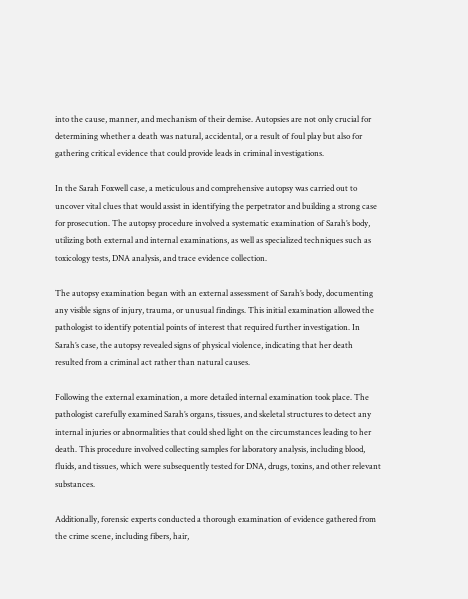into the cause, manner, and mechanism of their demise. Autopsies are not only crucial for determining whether a death was natural, accidental, or a result of foul play but also for gathering critical evidence that could provide leads in criminal investigations.

In the Sarah Foxwell case, a meticulous and comprehensive autopsy was carried out to uncover vital clues that would assist in identifying the perpetrator and building a strong case for prosecution. The autopsy procedure involved a systematic examination of Sarah’s body, utilizing both external and internal examinations, as well as specialized techniques such as toxicology tests, DNA analysis, and trace evidence collection.

The autopsy examination began with an external assessment of Sarah’s body, documenting any visible signs of injury, trauma, or unusual findings. This initial examination allowed the pathologist to identify potential points of interest that required further investigation. In Sarah’s case, the autopsy revealed signs of physical violence, indicating that her death resulted from a criminal act rather than natural causes.

Following the external examination, a more detailed internal examination took place. The pathologist carefully examined Sarah’s organs, tissues, and skeletal structures to detect any internal injuries or abnormalities that could shed light on the circumstances leading to her death. This procedure involved collecting samples for laboratory analysis, including blood, fluids, and tissues, which were subsequently tested for DNA, drugs, toxins, and other relevant substances.

Additionally, forensic experts conducted a thorough examination of evidence gathered from the crime scene, including fibers, hair,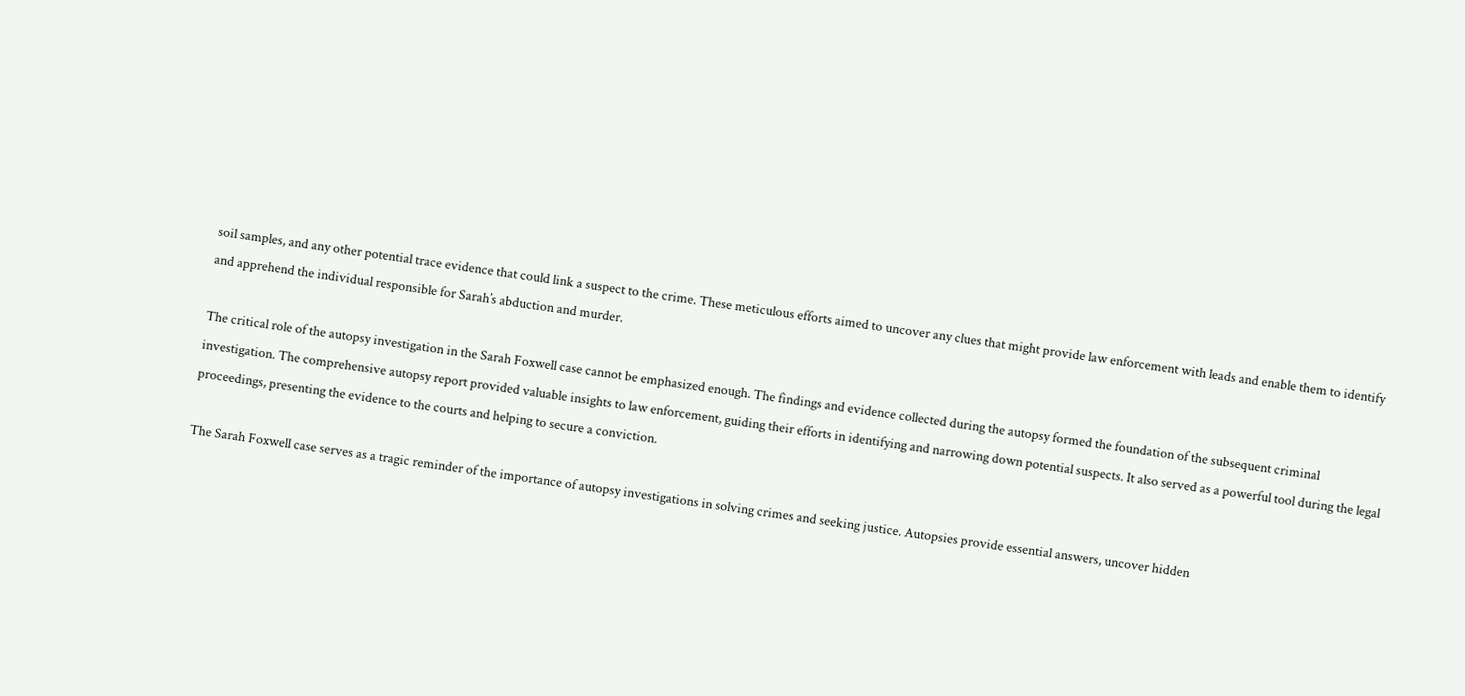soil samples, and any other potential trace evidence that could link a suspect to the crime. These meticulous efforts aimed to uncover any clues that might provide law enforcement with leads and enable them to identify and apprehend the individual responsible for Sarah’s abduction and murder.

The critical role of the autopsy investigation in the Sarah Foxwell case cannot be emphasized enough. The findings and evidence collected during the autopsy formed the foundation of the subsequent criminal investigation. The comprehensive autopsy report provided valuable insights to law enforcement, guiding their efforts in identifying and narrowing down potential suspects. It also served as a powerful tool during the legal proceedings, presenting the evidence to the courts and helping to secure a conviction.

The Sarah Foxwell case serves as a tragic reminder of the importance of autopsy investigations in solving crimes and seeking justice. Autopsies provide essential answers, uncover hidden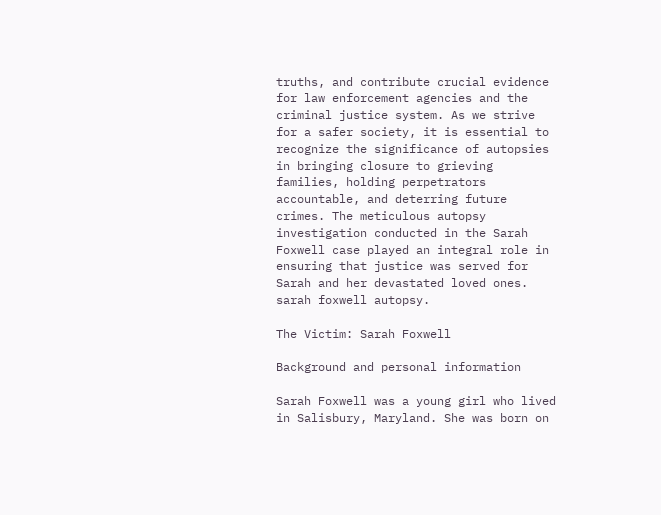truths, and contribute crucial evidence for law enforcement agencies and the criminal justice system. As we strive for a safer society, it is essential to recognize the significance of autopsies in bringing closure to grieving families, holding perpetrators accountable, and deterring future crimes. The meticulous autopsy investigation conducted in the Sarah Foxwell case played an integral role in ensuring that justice was served for Sarah and her devastated loved ones. sarah foxwell autopsy.

The Victim: Sarah Foxwell

Background and personal information

Sarah Foxwell was a young girl who lived in Salisbury, Maryland. She was born on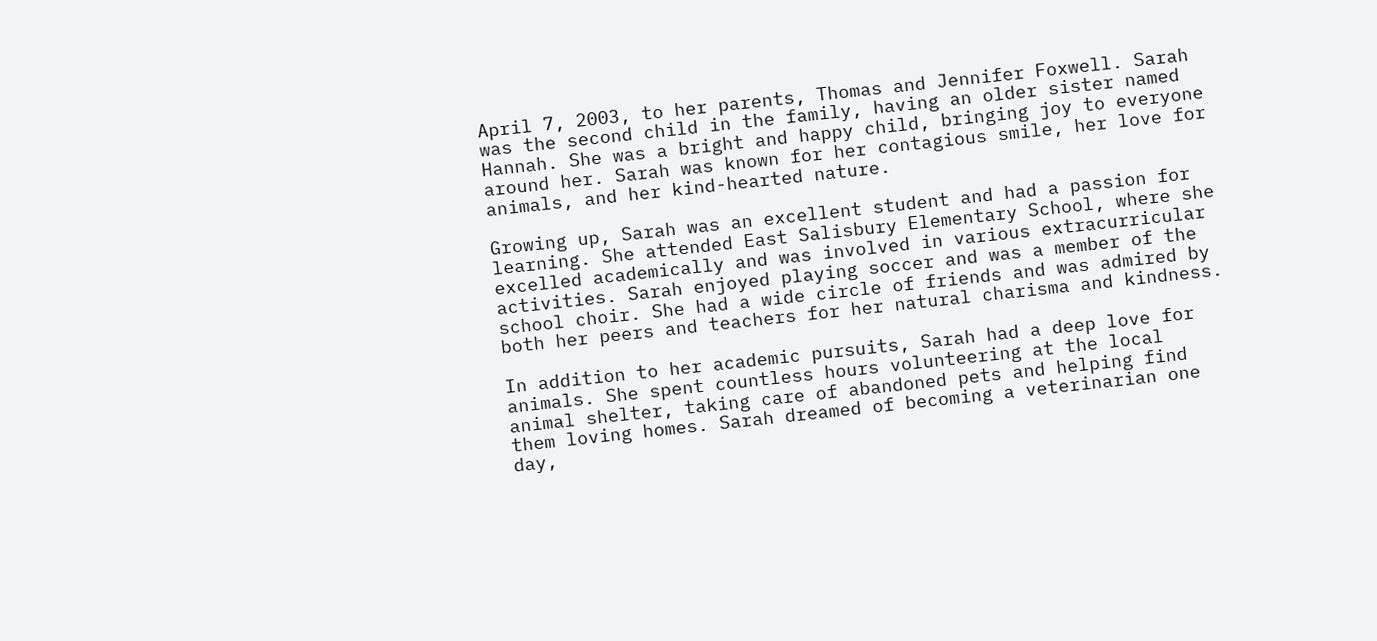April 7, 2003, to her parents, Thomas and Jennifer Foxwell. Sarah was the second child in the family, having an older sister named Hannah. She was a bright and happy child, bringing joy to everyone around her. Sarah was known for her contagious smile, her love for animals, and her kind-hearted nature.

Growing up, Sarah was an excellent student and had a passion for learning. She attended East Salisbury Elementary School, where she excelled academically and was involved in various extracurricular activities. Sarah enjoyed playing soccer and was a member of the school choir. She had a wide circle of friends and was admired by both her peers and teachers for her natural charisma and kindness.

In addition to her academic pursuits, Sarah had a deep love for animals. She spent countless hours volunteering at the local animal shelter, taking care of abandoned pets and helping find them loving homes. Sarah dreamed of becoming a veterinarian one day,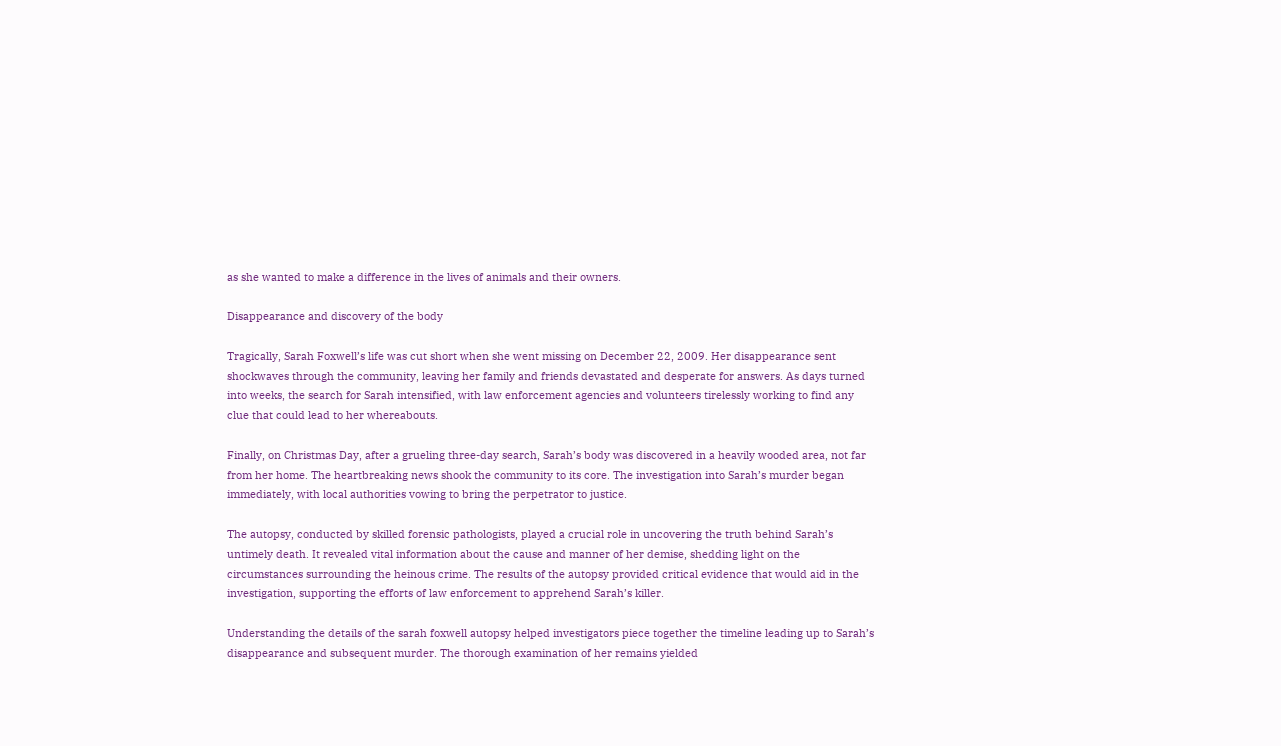as she wanted to make a difference in the lives of animals and their owners.

Disappearance and discovery of the body

Tragically, Sarah Foxwell’s life was cut short when she went missing on December 22, 2009. Her disappearance sent shockwaves through the community, leaving her family and friends devastated and desperate for answers. As days turned into weeks, the search for Sarah intensified, with law enforcement agencies and volunteers tirelessly working to find any clue that could lead to her whereabouts.

Finally, on Christmas Day, after a grueling three-day search, Sarah’s body was discovered in a heavily wooded area, not far from her home. The heartbreaking news shook the community to its core. The investigation into Sarah’s murder began immediately, with local authorities vowing to bring the perpetrator to justice.

The autopsy, conducted by skilled forensic pathologists, played a crucial role in uncovering the truth behind Sarah’s untimely death. It revealed vital information about the cause and manner of her demise, shedding light on the circumstances surrounding the heinous crime. The results of the autopsy provided critical evidence that would aid in the investigation, supporting the efforts of law enforcement to apprehend Sarah’s killer.

Understanding the details of the sarah foxwell autopsy helped investigators piece together the timeline leading up to Sarah’s disappearance and subsequent murder. The thorough examination of her remains yielded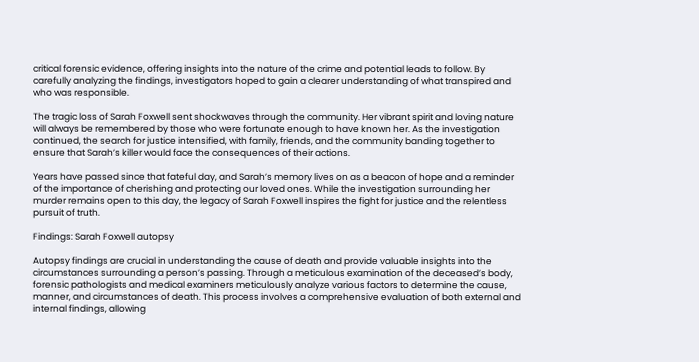critical forensic evidence, offering insights into the nature of the crime and potential leads to follow. By carefully analyzing the findings, investigators hoped to gain a clearer understanding of what transpired and who was responsible.

The tragic loss of Sarah Foxwell sent shockwaves through the community. Her vibrant spirit and loving nature will always be remembered by those who were fortunate enough to have known her. As the investigation continued, the search for justice intensified, with family, friends, and the community banding together to ensure that Sarah’s killer would face the consequences of their actions.

Years have passed since that fateful day, and Sarah’s memory lives on as a beacon of hope and a reminder of the importance of cherishing and protecting our loved ones. While the investigation surrounding her murder remains open to this day, the legacy of Sarah Foxwell inspires the fight for justice and the relentless pursuit of truth.

Findings: Sarah Foxwell autopsy

Autopsy findings are crucial in understanding the cause of death and provide valuable insights into the circumstances surrounding a person’s passing. Through a meticulous examination of the deceased’s body, forensic pathologists and medical examiners meticulously analyze various factors to determine the cause, manner, and circumstances of death. This process involves a comprehensive evaluation of both external and internal findings, allowing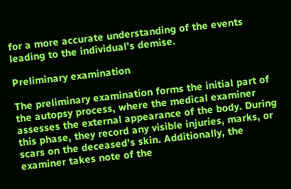for a more accurate understanding of the events leading to the individual’s demise.

Preliminary examination

The preliminary examination forms the initial part of the autopsy process, where the medical examiner assesses the external appearance of the body. During this phase, they record any visible injuries, marks, or scars on the deceased’s skin. Additionally, the examiner takes note of the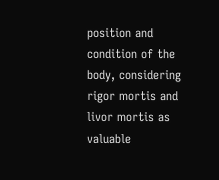position and condition of the body, considering rigor mortis and livor mortis as valuable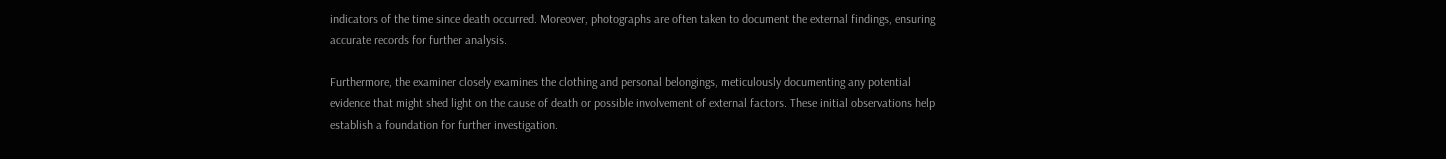indicators of the time since death occurred. Moreover, photographs are often taken to document the external findings, ensuring accurate records for further analysis.

Furthermore, the examiner closely examines the clothing and personal belongings, meticulously documenting any potential evidence that might shed light on the cause of death or possible involvement of external factors. These initial observations help establish a foundation for further investigation.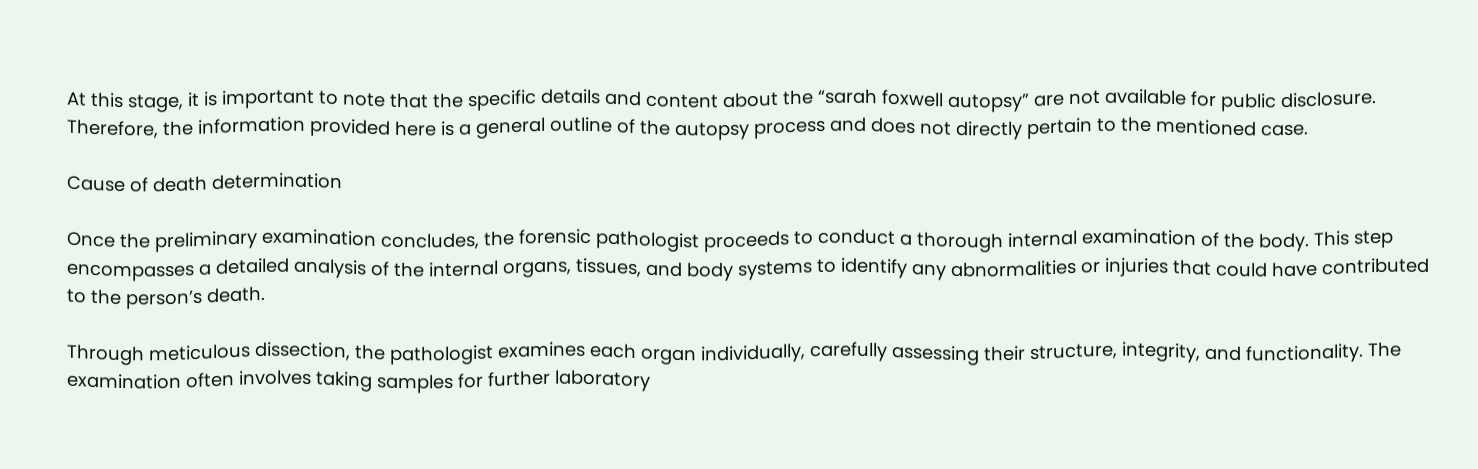At this stage, it is important to note that the specific details and content about the “sarah foxwell autopsy” are not available for public disclosure. Therefore, the information provided here is a general outline of the autopsy process and does not directly pertain to the mentioned case.

Cause of death determination

Once the preliminary examination concludes, the forensic pathologist proceeds to conduct a thorough internal examination of the body. This step encompasses a detailed analysis of the internal organs, tissues, and body systems to identify any abnormalities or injuries that could have contributed to the person’s death.

Through meticulous dissection, the pathologist examines each organ individually, carefully assessing their structure, integrity, and functionality. The examination often involves taking samples for further laboratory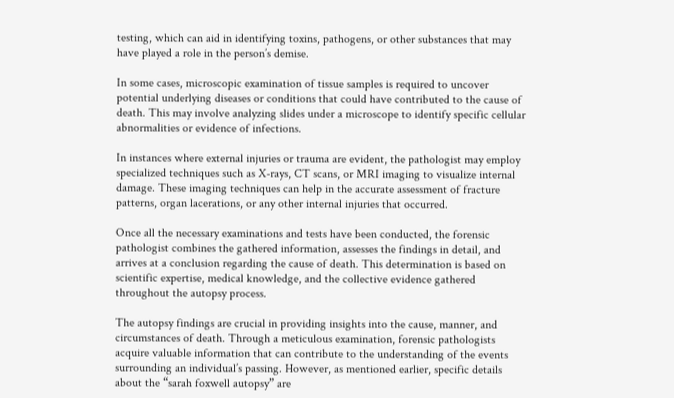testing, which can aid in identifying toxins, pathogens, or other substances that may have played a role in the person’s demise.

In some cases, microscopic examination of tissue samples is required to uncover potential underlying diseases or conditions that could have contributed to the cause of death. This may involve analyzing slides under a microscope to identify specific cellular abnormalities or evidence of infections.

In instances where external injuries or trauma are evident, the pathologist may employ specialized techniques such as X-rays, CT scans, or MRI imaging to visualize internal damage. These imaging techniques can help in the accurate assessment of fracture patterns, organ lacerations, or any other internal injuries that occurred.

Once all the necessary examinations and tests have been conducted, the forensic pathologist combines the gathered information, assesses the findings in detail, and arrives at a conclusion regarding the cause of death. This determination is based on scientific expertise, medical knowledge, and the collective evidence gathered throughout the autopsy process.

The autopsy findings are crucial in providing insights into the cause, manner, and circumstances of death. Through a meticulous examination, forensic pathologists acquire valuable information that can contribute to the understanding of the events surrounding an individual’s passing. However, as mentioned earlier, specific details about the “sarah foxwell autopsy” are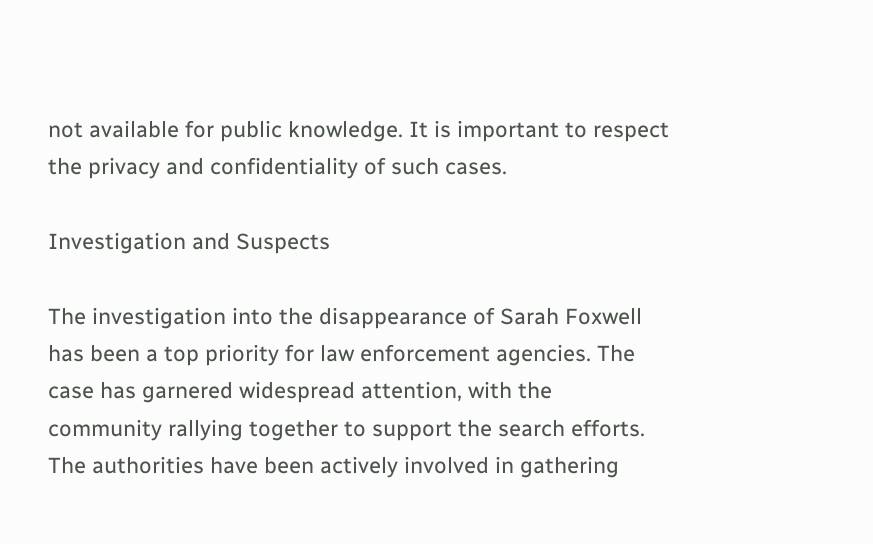not available for public knowledge. It is important to respect the privacy and confidentiality of such cases.

Investigation and Suspects

The investigation into the disappearance of Sarah Foxwell has been a top priority for law enforcement agencies. The case has garnered widespread attention, with the community rallying together to support the search efforts. The authorities have been actively involved in gathering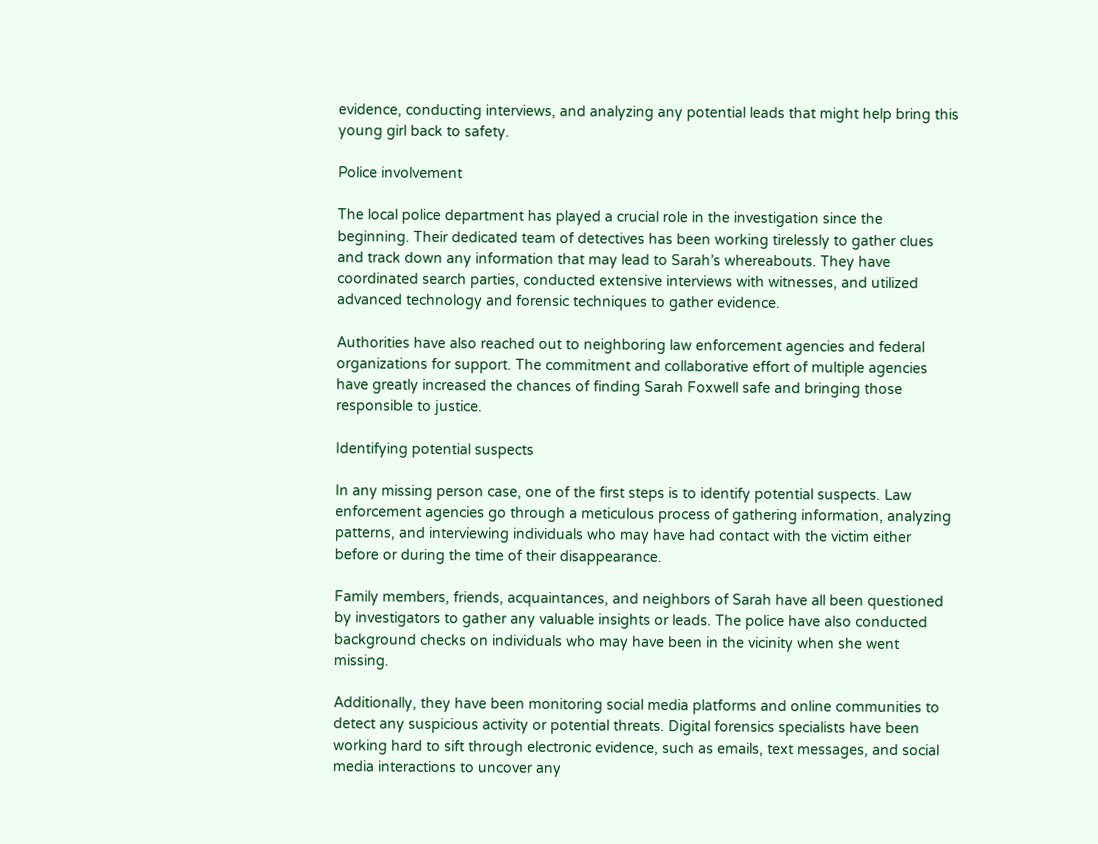evidence, conducting interviews, and analyzing any potential leads that might help bring this young girl back to safety.

Police involvement

The local police department has played a crucial role in the investigation since the beginning. Their dedicated team of detectives has been working tirelessly to gather clues and track down any information that may lead to Sarah’s whereabouts. They have coordinated search parties, conducted extensive interviews with witnesses, and utilized advanced technology and forensic techniques to gather evidence.

Authorities have also reached out to neighboring law enforcement agencies and federal organizations for support. The commitment and collaborative effort of multiple agencies have greatly increased the chances of finding Sarah Foxwell safe and bringing those responsible to justice.

Identifying potential suspects

In any missing person case, one of the first steps is to identify potential suspects. Law enforcement agencies go through a meticulous process of gathering information, analyzing patterns, and interviewing individuals who may have had contact with the victim either before or during the time of their disappearance.

Family members, friends, acquaintances, and neighbors of Sarah have all been questioned by investigators to gather any valuable insights or leads. The police have also conducted background checks on individuals who may have been in the vicinity when she went missing.

Additionally, they have been monitoring social media platforms and online communities to detect any suspicious activity or potential threats. Digital forensics specialists have been working hard to sift through electronic evidence, such as emails, text messages, and social media interactions to uncover any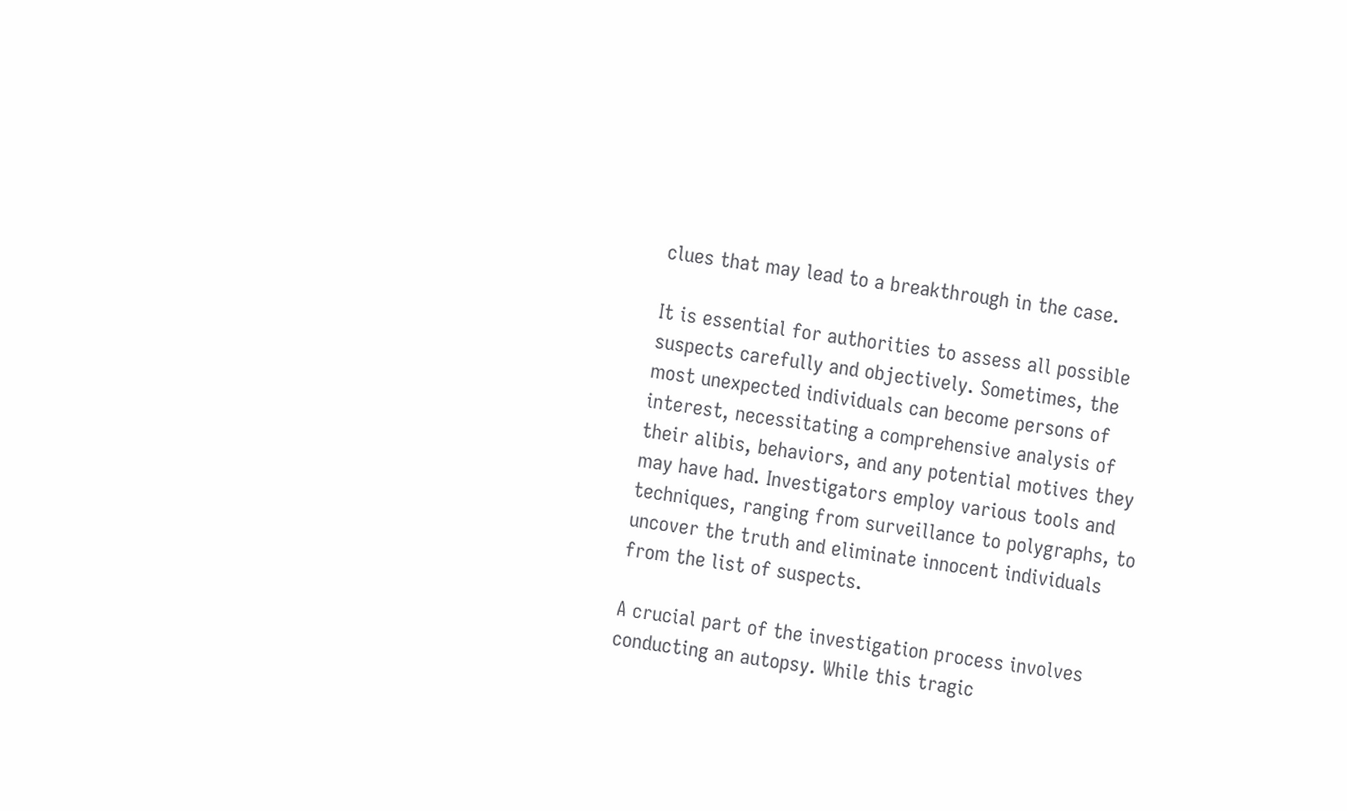clues that may lead to a breakthrough in the case.

It is essential for authorities to assess all possible suspects carefully and objectively. Sometimes, the most unexpected individuals can become persons of interest, necessitating a comprehensive analysis of their alibis, behaviors, and any potential motives they may have had. Investigators employ various tools and techniques, ranging from surveillance to polygraphs, to uncover the truth and eliminate innocent individuals from the list of suspects.

A crucial part of the investigation process involves conducting an autopsy. While this tragic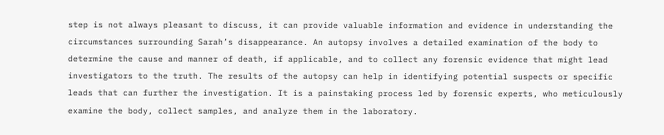step is not always pleasant to discuss, it can provide valuable information and evidence in understanding the circumstances surrounding Sarah’s disappearance. An autopsy involves a detailed examination of the body to determine the cause and manner of death, if applicable, and to collect any forensic evidence that might lead investigators to the truth. The results of the autopsy can help in identifying potential suspects or specific leads that can further the investigation. It is a painstaking process led by forensic experts, who meticulously examine the body, collect samples, and analyze them in the laboratory.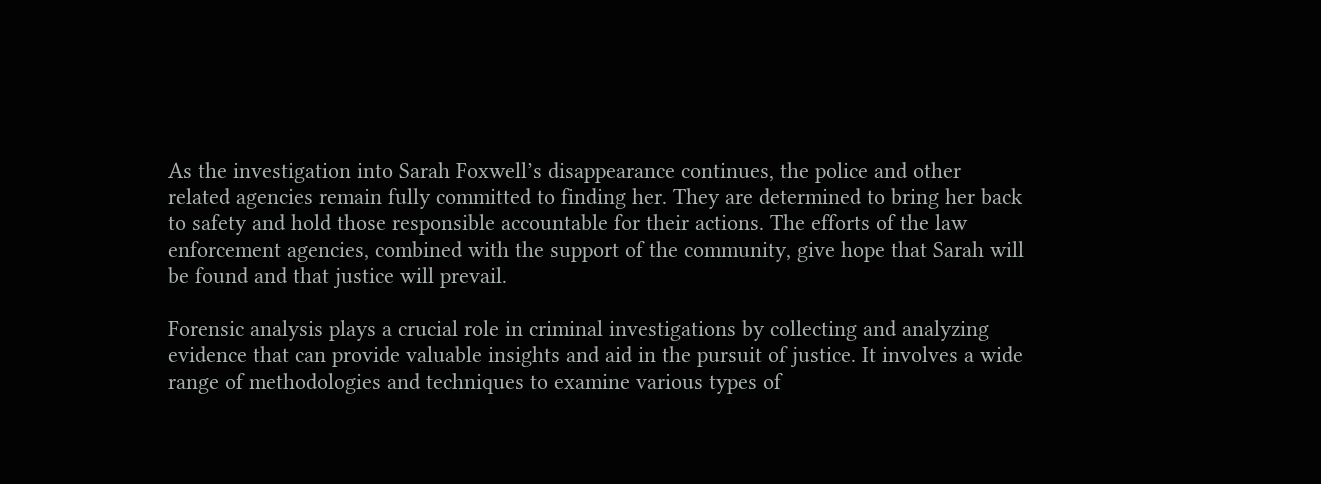As the investigation into Sarah Foxwell’s disappearance continues, the police and other related agencies remain fully committed to finding her. They are determined to bring her back to safety and hold those responsible accountable for their actions. The efforts of the law enforcement agencies, combined with the support of the community, give hope that Sarah will be found and that justice will prevail.

Forensic analysis plays a crucial role in criminal investigations by collecting and analyzing evidence that can provide valuable insights and aid in the pursuit of justice. It involves a wide range of methodologies and techniques to examine various types of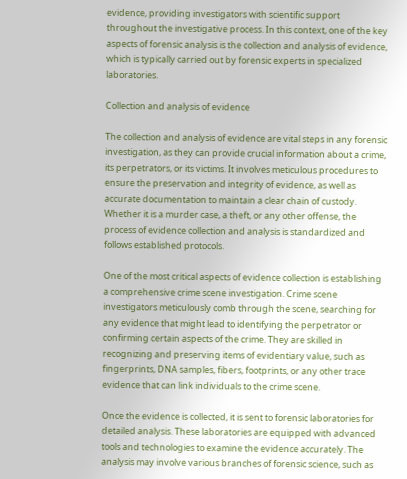evidence, providing investigators with scientific support throughout the investigative process. In this context, one of the key aspects of forensic analysis is the collection and analysis of evidence, which is typically carried out by forensic experts in specialized laboratories.

Collection and analysis of evidence

The collection and analysis of evidence are vital steps in any forensic investigation, as they can provide crucial information about a crime, its perpetrators, or its victims. It involves meticulous procedures to ensure the preservation and integrity of evidence, as well as accurate documentation to maintain a clear chain of custody. Whether it is a murder case, a theft, or any other offense, the process of evidence collection and analysis is standardized and follows established protocols.

One of the most critical aspects of evidence collection is establishing a comprehensive crime scene investigation. Crime scene investigators meticulously comb through the scene, searching for any evidence that might lead to identifying the perpetrator or confirming certain aspects of the crime. They are skilled in recognizing and preserving items of evidentiary value, such as fingerprints, DNA samples, fibers, footprints, or any other trace evidence that can link individuals to the crime scene.

Once the evidence is collected, it is sent to forensic laboratories for detailed analysis. These laboratories are equipped with advanced tools and technologies to examine the evidence accurately. The analysis may involve various branches of forensic science, such as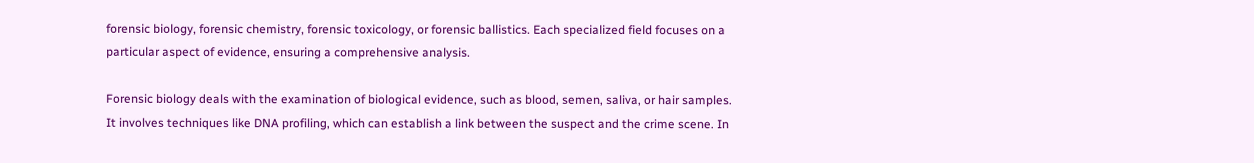forensic biology, forensic chemistry, forensic toxicology, or forensic ballistics. Each specialized field focuses on a particular aspect of evidence, ensuring a comprehensive analysis.

Forensic biology deals with the examination of biological evidence, such as blood, semen, saliva, or hair samples. It involves techniques like DNA profiling, which can establish a link between the suspect and the crime scene. In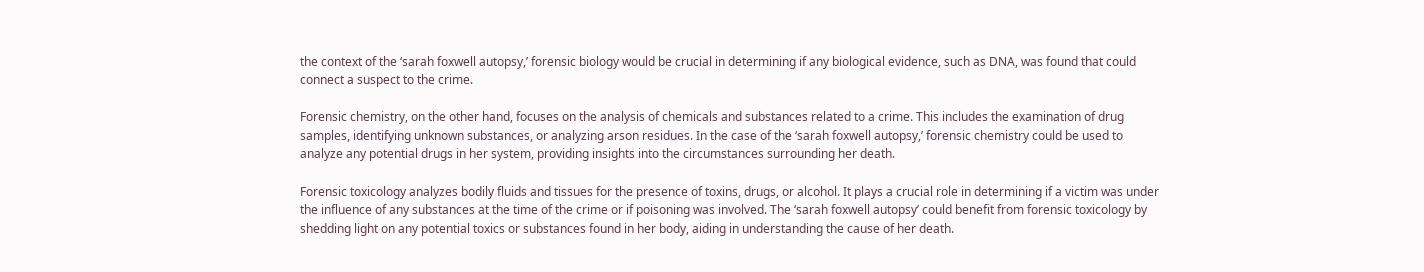the context of the ‘sarah foxwell autopsy,’ forensic biology would be crucial in determining if any biological evidence, such as DNA, was found that could connect a suspect to the crime.

Forensic chemistry, on the other hand, focuses on the analysis of chemicals and substances related to a crime. This includes the examination of drug samples, identifying unknown substances, or analyzing arson residues. In the case of the ‘sarah foxwell autopsy,’ forensic chemistry could be used to analyze any potential drugs in her system, providing insights into the circumstances surrounding her death.

Forensic toxicology analyzes bodily fluids and tissues for the presence of toxins, drugs, or alcohol. It plays a crucial role in determining if a victim was under the influence of any substances at the time of the crime or if poisoning was involved. The ‘sarah foxwell autopsy’ could benefit from forensic toxicology by shedding light on any potential toxics or substances found in her body, aiding in understanding the cause of her death.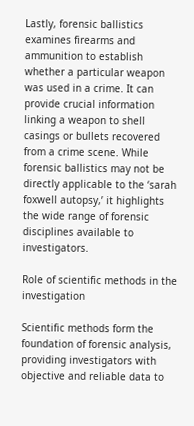Lastly, forensic ballistics examines firearms and ammunition to establish whether a particular weapon was used in a crime. It can provide crucial information linking a weapon to shell casings or bullets recovered from a crime scene. While forensic ballistics may not be directly applicable to the ‘sarah foxwell autopsy,’ it highlights the wide range of forensic disciplines available to investigators.

Role of scientific methods in the investigation

Scientific methods form the foundation of forensic analysis, providing investigators with objective and reliable data to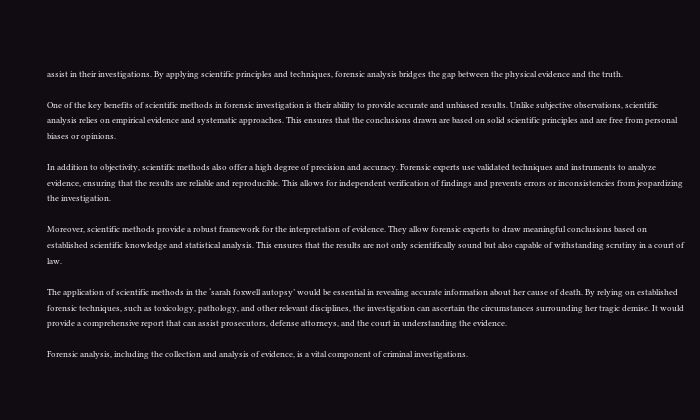assist in their investigations. By applying scientific principles and techniques, forensic analysis bridges the gap between the physical evidence and the truth.

One of the key benefits of scientific methods in forensic investigation is their ability to provide accurate and unbiased results. Unlike subjective observations, scientific analysis relies on empirical evidence and systematic approaches. This ensures that the conclusions drawn are based on solid scientific principles and are free from personal biases or opinions.

In addition to objectivity, scientific methods also offer a high degree of precision and accuracy. Forensic experts use validated techniques and instruments to analyze evidence, ensuring that the results are reliable and reproducible. This allows for independent verification of findings and prevents errors or inconsistencies from jeopardizing the investigation.

Moreover, scientific methods provide a robust framework for the interpretation of evidence. They allow forensic experts to draw meaningful conclusions based on established scientific knowledge and statistical analysis. This ensures that the results are not only scientifically sound but also capable of withstanding scrutiny in a court of law.

The application of scientific methods in the ‘sarah foxwell autopsy’ would be essential in revealing accurate information about her cause of death. By relying on established forensic techniques, such as toxicology, pathology, and other relevant disciplines, the investigation can ascertain the circumstances surrounding her tragic demise. It would provide a comprehensive report that can assist prosecutors, defense attorneys, and the court in understanding the evidence.

Forensic analysis, including the collection and analysis of evidence, is a vital component of criminal investigations.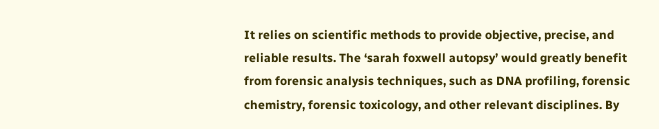It relies on scientific methods to provide objective, precise, and reliable results. The ‘sarah foxwell autopsy’ would greatly benefit from forensic analysis techniques, such as DNA profiling, forensic chemistry, forensic toxicology, and other relevant disciplines. By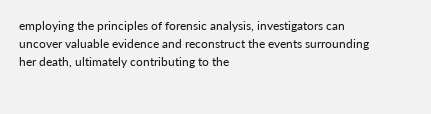employing the principles of forensic analysis, investigators can uncover valuable evidence and reconstruct the events surrounding her death, ultimately contributing to the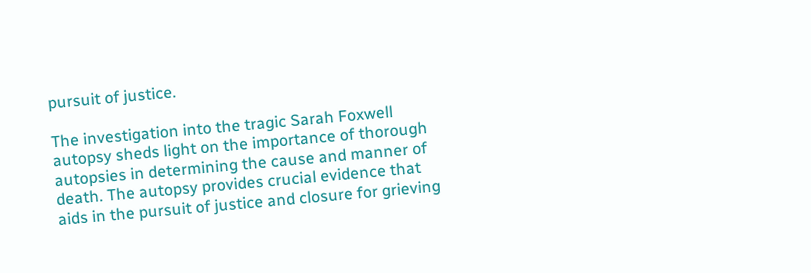pursuit of justice.

The investigation into the tragic Sarah Foxwell autopsy sheds light on the importance of thorough autopsies in determining the cause and manner of death. The autopsy provides crucial evidence that aids in the pursuit of justice and closure for grieving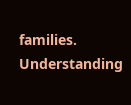families. Understanding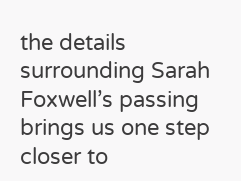the details surrounding Sarah Foxwell’s passing brings us one step closer to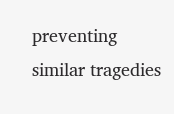preventing similar tragedies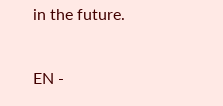in the future.

EN -